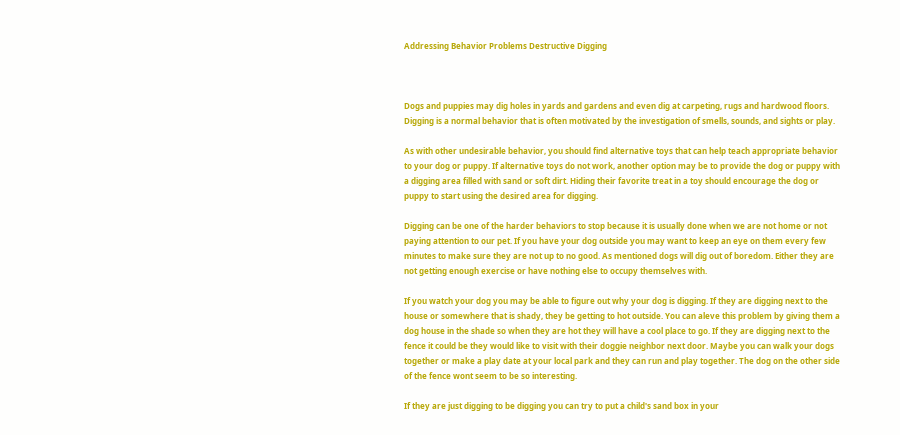Addressing Behavior Problems Destructive Digging



Dogs and puppies may dig holes in yards and gardens and even dig at carpeting, rugs and hardwood floors. Digging is a normal behavior that is often motivated by the investigation of smells, sounds, and sights or play.

As with other undesirable behavior, you should find alternative toys that can help teach appropriate behavior to your dog or puppy. If alternative toys do not work, another option may be to provide the dog or puppy with a digging area filled with sand or soft dirt. Hiding their favorite treat in a toy should encourage the dog or puppy to start using the desired area for digging.

Digging can be one of the harder behaviors to stop because it is usually done when we are not home or not paying attention to our pet. If you have your dog outside you may want to keep an eye on them every few minutes to make sure they are not up to no good. As mentioned dogs will dig out of boredom. Either they are not getting enough exercise or have nothing else to occupy themselves with.

If you watch your dog you may be able to figure out why your dog is digging. If they are digging next to the house or somewhere that is shady, they be getting to hot outside. You can aleve this problem by giving them a dog house in the shade so when they are hot they will have a cool place to go. If they are digging next to the fence it could be they would like to visit with their doggie neighbor next door. Maybe you can walk your dogs together or make a play date at your local park and they can run and play together. The dog on the other side of the fence wont seem to be so interesting.

If they are just digging to be digging you can try to put a child's sand box in your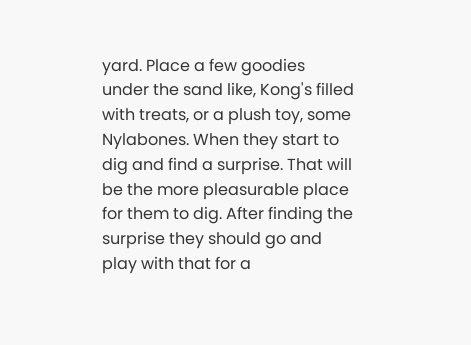yard. Place a few goodies under the sand like, Kong's filled with treats, or a plush toy, some Nylabones. When they start to dig and find a surprise. That will be the more pleasurable place for them to dig. After finding the surprise they should go and play with that for a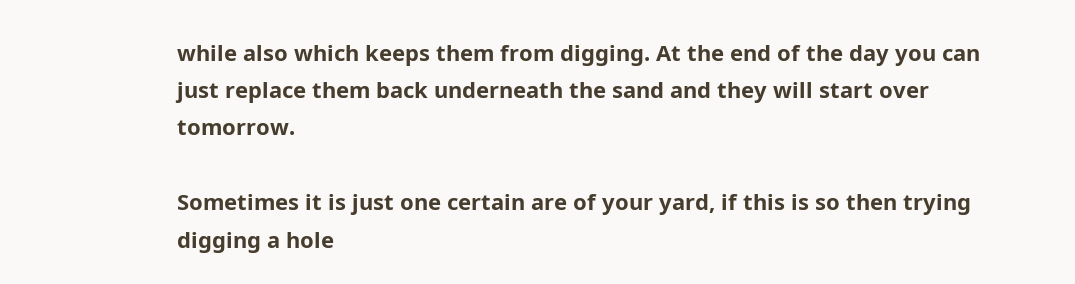while also which keeps them from digging. At the end of the day you can just replace them back underneath the sand and they will start over tomorrow.

Sometimes it is just one certain are of your yard, if this is so then trying digging a hole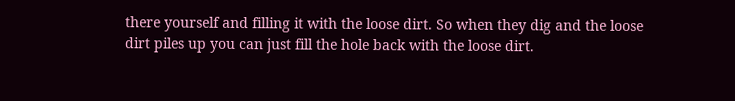there yourself and filling it with the loose dirt. So when they dig and the loose dirt piles up you can just fill the hole back with the loose dirt.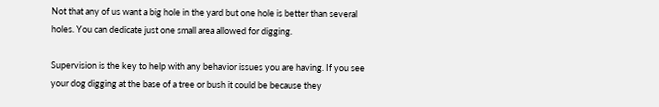Not that any of us want a big hole in the yard but one hole is better than several holes. You can dedicate just one small area allowed for digging.

Supervision is the key to help with any behavior issues you are having. If you see your dog digging at the base of a tree or bush it could be because they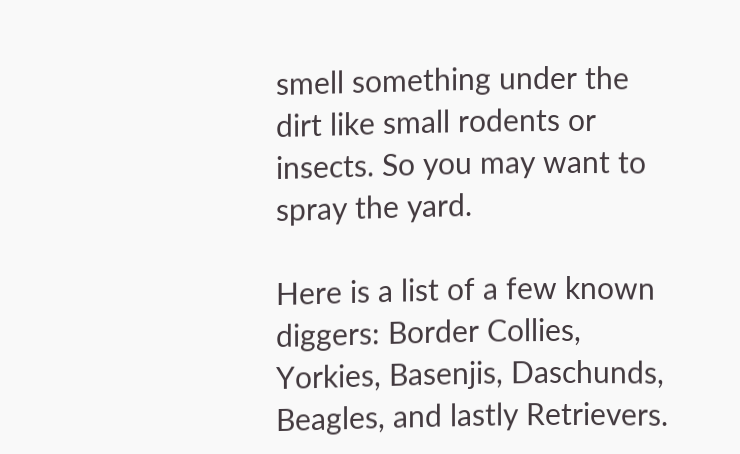smell something under the dirt like small rodents or insects. So you may want to spray the yard.

Here is a list of a few known diggers: Border Collies, Yorkies, Basenjis, Daschunds, Beagles, and lastly Retrievers.